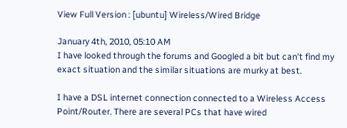View Full Version : [ubuntu] Wireless/Wired Bridge

January 4th, 2010, 05:10 AM
I have looked through the forums and Googled a bit but can't find my exact situation and the similar situations are murky at best.

I have a DSL internet connection connected to a Wireless Access Point/Router. There are several PCs that have wired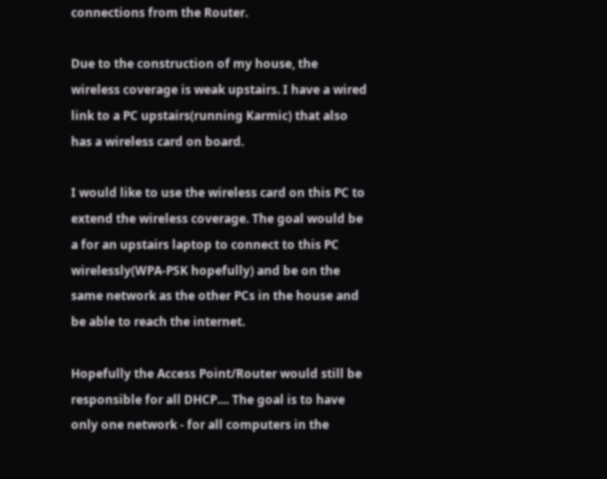connections from the Router.

Due to the construction of my house, the wireless coverage is weak upstairs. I have a wired link to a PC upstairs(running Karmic) that also has a wireless card on board.

I would like to use the wireless card on this PC to extend the wireless coverage. The goal would be a for an upstairs laptop to connect to this PC wirelessly(WPA-PSK hopefully) and be on the same network as the other PCs in the house and be able to reach the internet.

Hopefully the Access Point/Router would still be responsible for all DHCP.... The goal is to have only one network - for all computers in the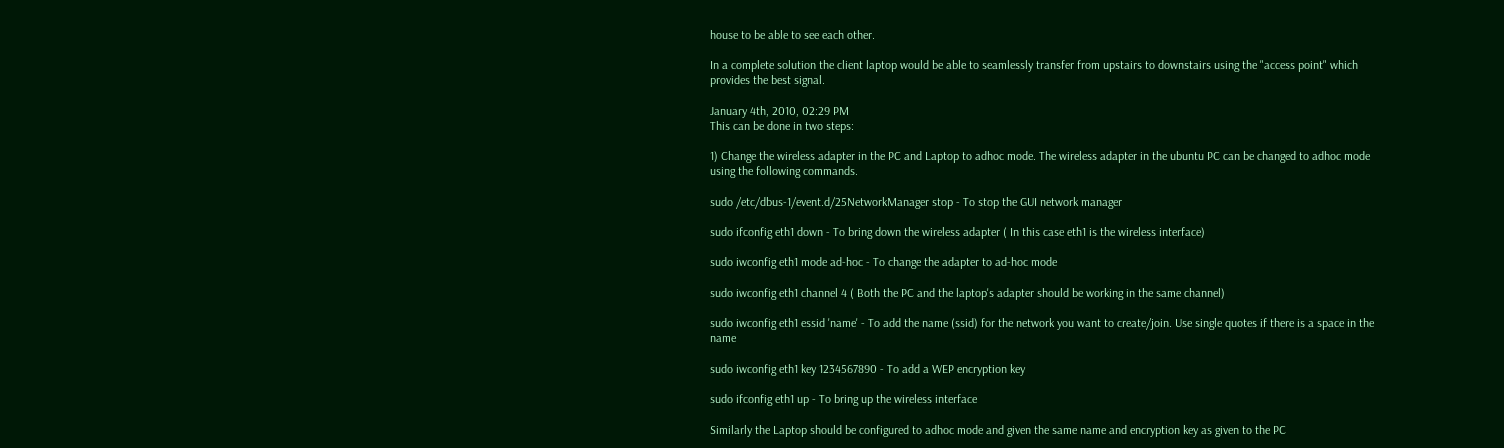house to be able to see each other.

In a complete solution the client laptop would be able to seamlessly transfer from upstairs to downstairs using the "access point" which provides the best signal.

January 4th, 2010, 02:29 PM
This can be done in two steps:

1) Change the wireless adapter in the PC and Laptop to adhoc mode. The wireless adapter in the ubuntu PC can be changed to adhoc mode using the following commands.

sudo /etc/dbus-1/event.d/25NetworkManager stop - To stop the GUI network manager

sudo ifconfig eth1 down - To bring down the wireless adapter ( In this case eth1 is the wireless interface)

sudo iwconfig eth1 mode ad-hoc - To change the adapter to ad-hoc mode

sudo iwconfig eth1 channel 4 ( Both the PC and the laptop's adapter should be working in the same channel)

sudo iwconfig eth1 essid 'name' - To add the name (ssid) for the network you want to create/join. Use single quotes if there is a space in the name

sudo iwconfig eth1 key 1234567890 - To add a WEP encryption key

sudo ifconfig eth1 up - To bring up the wireless interface

Similarly the Laptop should be configured to adhoc mode and given the same name and encryption key as given to the PC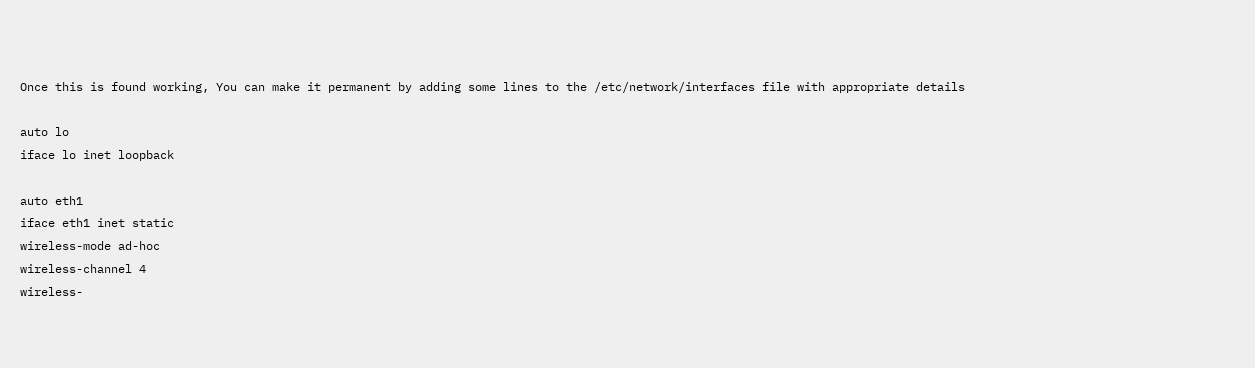Once this is found working, You can make it permanent by adding some lines to the /etc/network/interfaces file with appropriate details

auto lo
iface lo inet loopback

auto eth1
iface eth1 inet static
wireless-mode ad-hoc
wireless-channel 4
wireless-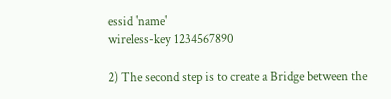essid 'name'
wireless-key 1234567890

2) The second step is to create a Bridge between the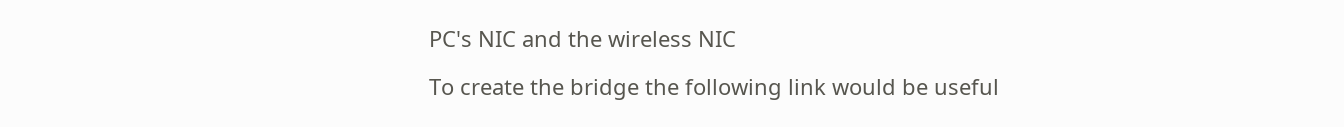PC's NIC and the wireless NIC

To create the bridge the following link would be useful